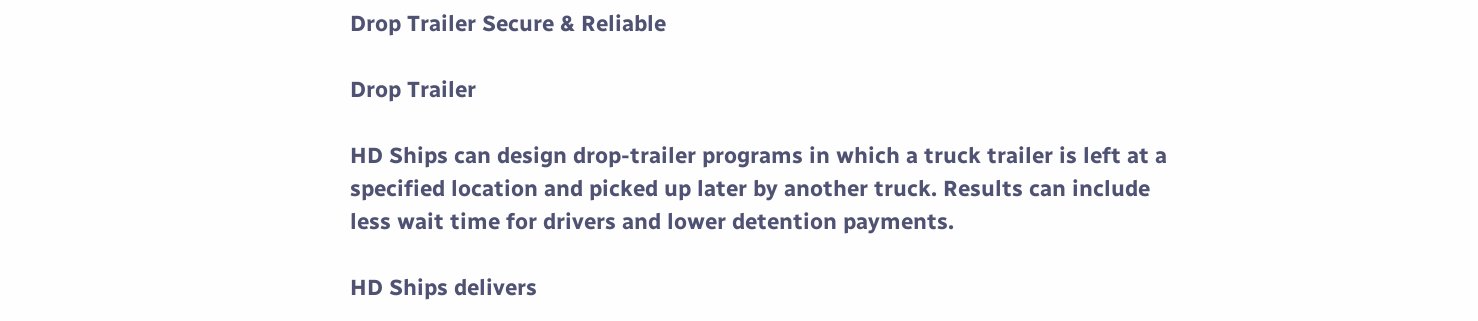Drop Trailer Secure & Reliable

Drop Trailer

HD Ships can design drop-trailer programs in which a truck trailer is left at a specified location and picked up later by another truck. Results can include less wait time for drivers and lower detention payments.

HD Ships delivers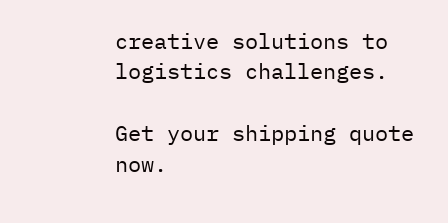creative solutions to logistics challenges.

Get your shipping quote now.